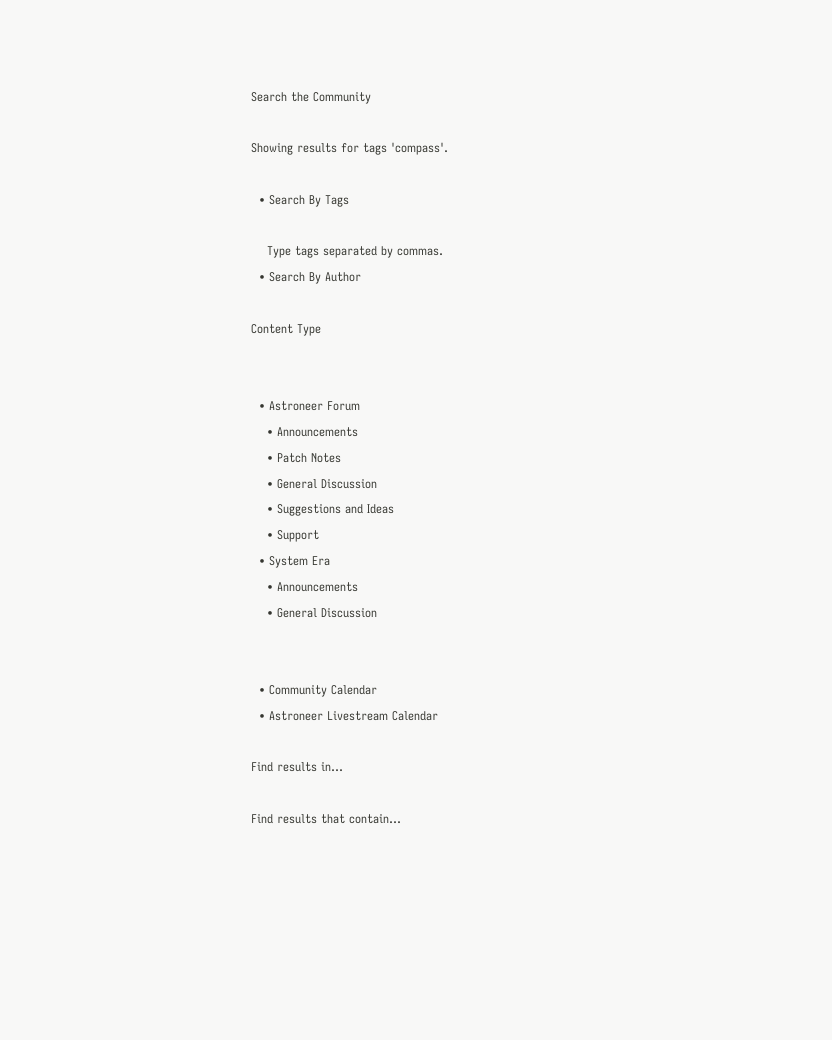Search the Community

Showing results for tags 'compass'.

  • Search By Tags

    Type tags separated by commas.
  • Search By Author

Content Type


  • Astroneer Forum
    • Announcements
    • Patch Notes
    • General Discussion
    • Suggestions and Ideas
    • Support
  • System Era
    • Announcements
    • General Discussion


  • Community Calendar
  • Astroneer Livestream Calendar

Find results in...

Find results that contain...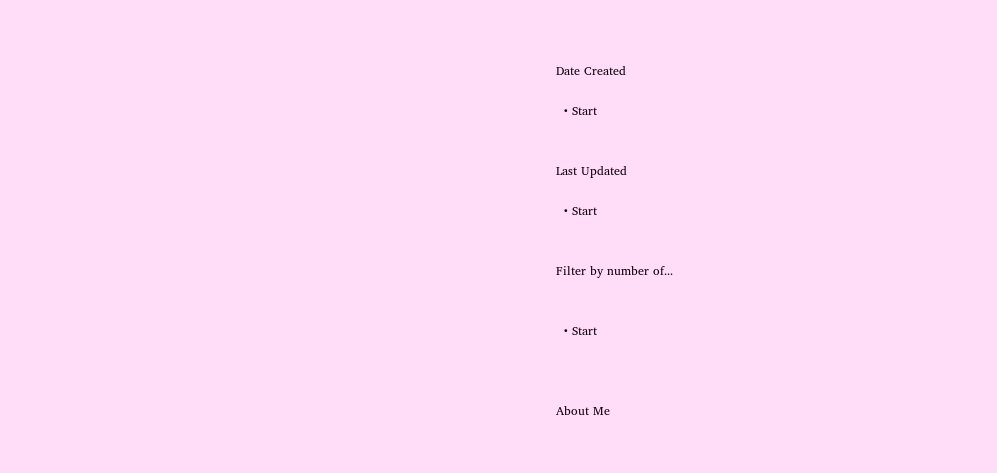Date Created

  • Start


Last Updated

  • Start


Filter by number of...


  • Start



About Me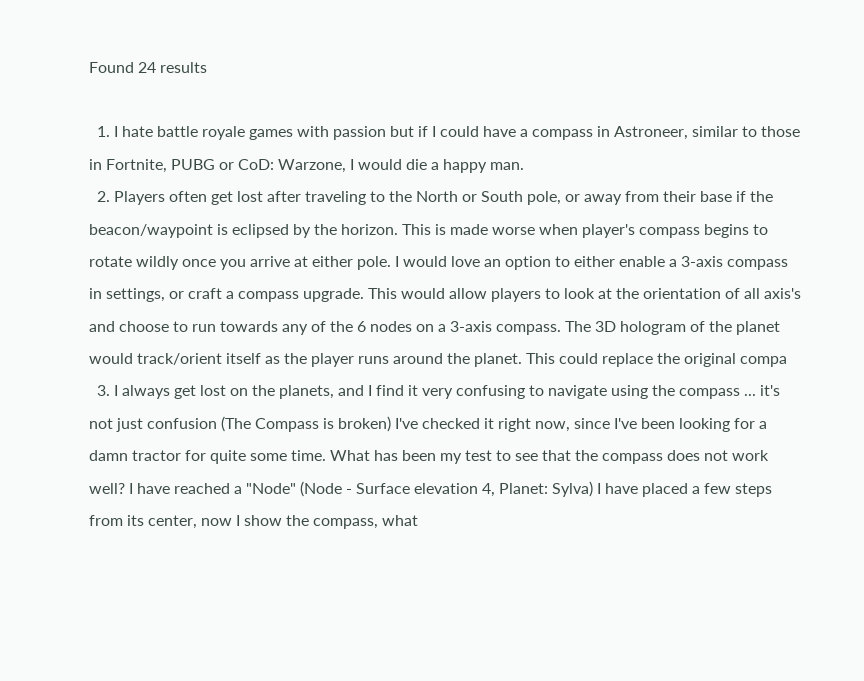Found 24 results

  1. I hate battle royale games with passion but if I could have a compass in Astroneer, similar to those in Fortnite, PUBG or CoD: Warzone, I would die a happy man.
  2. Players often get lost after traveling to the North or South pole, or away from their base if the beacon/waypoint is eclipsed by the horizon. This is made worse when player's compass begins to rotate wildly once you arrive at either pole. I would love an option to either enable a 3-axis compass in settings, or craft a compass upgrade. This would allow players to look at the orientation of all axis's and choose to run towards any of the 6 nodes on a 3-axis compass. The 3D hologram of the planet would track/orient itself as the player runs around the planet. This could replace the original compa
  3. I always get lost on the planets, and I find it very confusing to navigate using the compass ... it's not just confusion (The Compass is broken) I've checked it right now, since I've been looking for a damn tractor for quite some time. What has been my test to see that the compass does not work well? I have reached a "Node" (Node - Surface elevation 4, Planet: Sylva) I have placed a few steps from its center, now I show the compass, what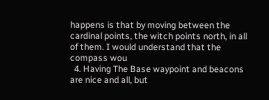happens is that by moving between the cardinal points, the witch points north, in all of them. I would understand that the compass wou
  4. Having The Base waypoint and beacons are nice and all, but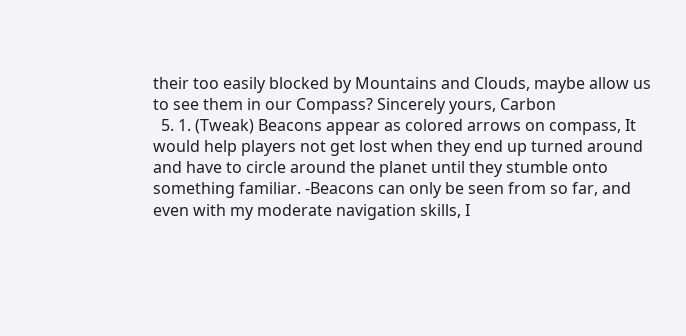their too easily blocked by Mountains and Clouds, maybe allow us to see them in our Compass? Sincerely yours, Carbon
  5. 1. (Tweak) Beacons appear as colored arrows on compass, It would help players not get lost when they end up turned around and have to circle around the planet until they stumble onto something familiar. -Beacons can only be seen from so far, and even with my moderate navigation skills, I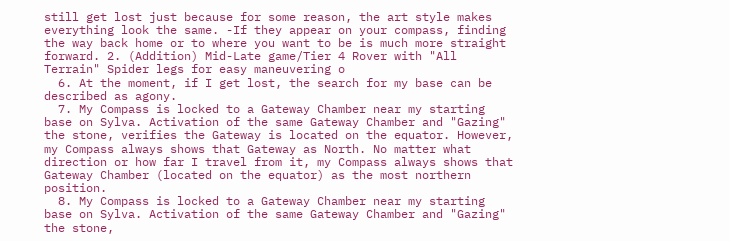still get lost just because for some reason, the art style makes everything look the same. -If they appear on your compass, finding the way back home or to where you want to be is much more straight forward. 2. (Addition) Mid-Late game/Tier 4 Rover with "All Terrain" Spider legs for easy maneuvering o
  6. At the moment, if I get lost, the search for my base can be described as agony.
  7. My Compass is locked to a Gateway Chamber near my starting base on Sylva. Activation of the same Gateway Chamber and "Gazing" the stone, verifies the Gateway is located on the equator. However, my Compass always shows that Gateway as North. No matter what direction or how far I travel from it, my Compass always shows that Gateway Chamber (located on the equator) as the most northern position.
  8. My Compass is locked to a Gateway Chamber near my starting base on Sylva. Activation of the same Gateway Chamber and "Gazing" the stone,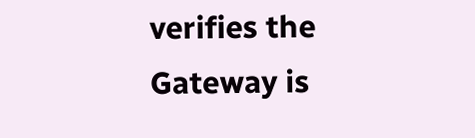verifies the Gateway is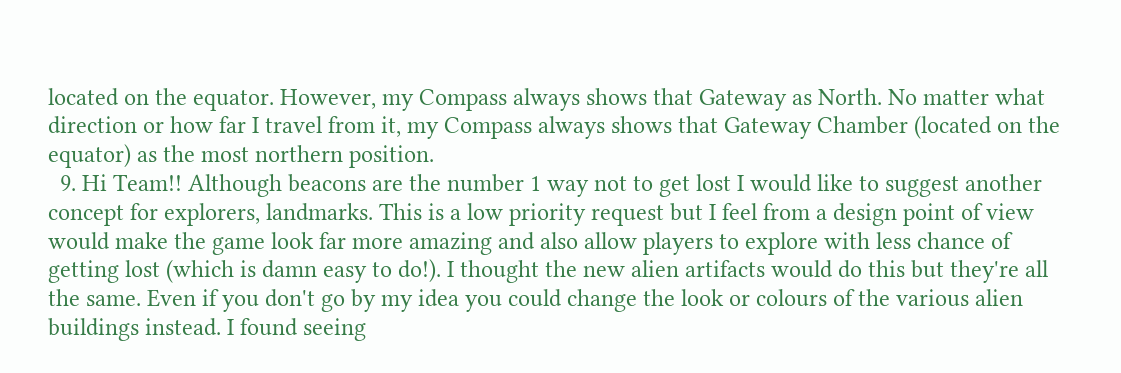located on the equator. However, my Compass always shows that Gateway as North. No matter what direction or how far I travel from it, my Compass always shows that Gateway Chamber (located on the equator) as the most northern position.
  9. Hi Team!! Although beacons are the number 1 way not to get lost I would like to suggest another concept for explorers, landmarks. This is a low priority request but I feel from a design point of view would make the game look far more amazing and also allow players to explore with less chance of getting lost (which is damn easy to do!). I thought the new alien artifacts would do this but they're all the same. Even if you don't go by my idea you could change the look or colours of the various alien buildings instead. I found seeing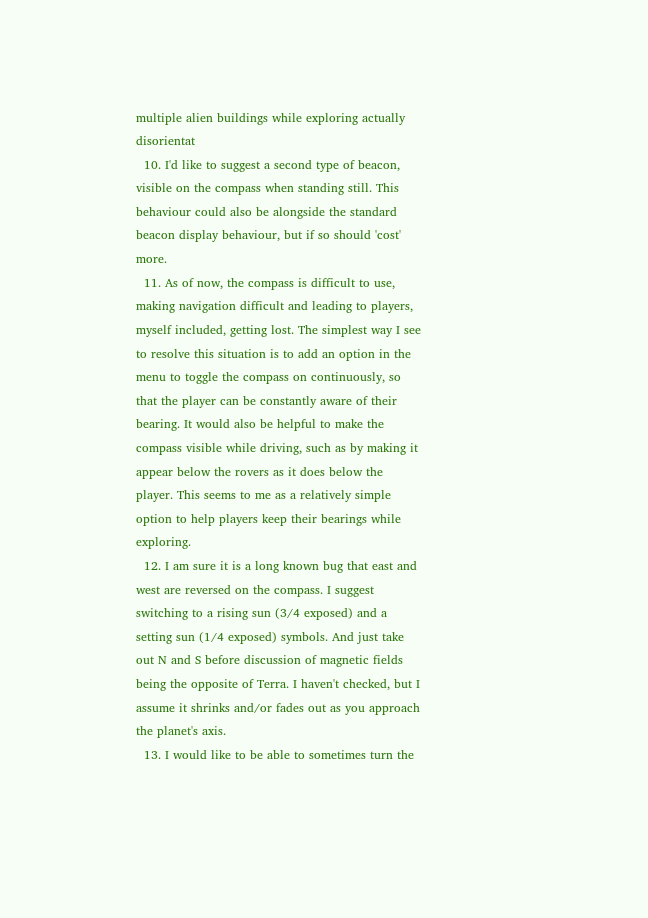multiple alien buildings while exploring actually disorientat
  10. I'd like to suggest a second type of beacon, visible on the compass when standing still. This behaviour could also be alongside the standard beacon display behaviour, but if so should 'cost' more.
  11. As of now, the compass is difficult to use, making navigation difficult and leading to players, myself included, getting lost. The simplest way I see to resolve this situation is to add an option in the menu to toggle the compass on continuously, so that the player can be constantly aware of their bearing. It would also be helpful to make the compass visible while driving, such as by making it appear below the rovers as it does below the player. This seems to me as a relatively simple option to help players keep their bearings while exploring.
  12. I am sure it is a long known bug that east and west are reversed on the compass. I suggest switching to a rising sun (3/4 exposed) and a setting sun (1/4 exposed) symbols. And just take out N and S before discussion of magnetic fields being the opposite of Terra. I haven't checked, but I assume it shrinks and/or fades out as you approach the planet's axis.
  13. I would like to be able to sometimes turn the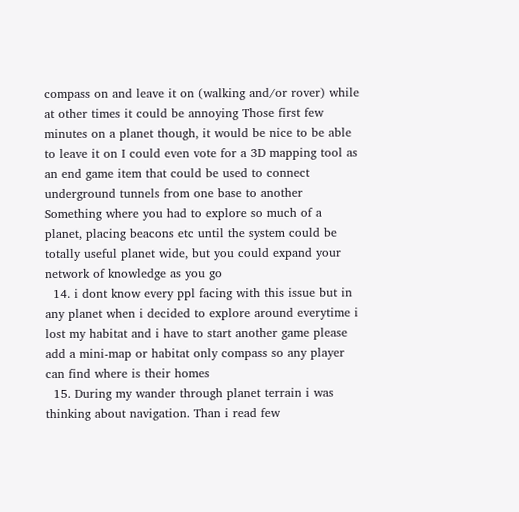compass on and leave it on (walking and/or rover) while at other times it could be annoying Those first few minutes on a planet though, it would be nice to be able to leave it on I could even vote for a 3D mapping tool as an end game item that could be used to connect underground tunnels from one base to another Something where you had to explore so much of a planet, placing beacons etc until the system could be totally useful planet wide, but you could expand your network of knowledge as you go
  14. i dont know every ppl facing with this issue but in any planet when i decided to explore around everytime i lost my habitat and i have to start another game please add a mini-map or habitat only compass so any player can find where is their homes
  15. During my wander through planet terrain i was thinking about navigation. Than i read few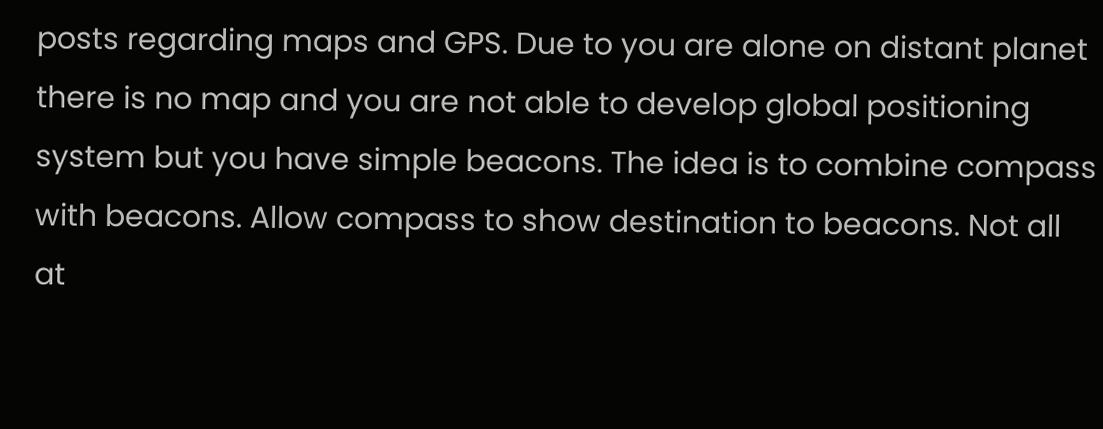posts regarding maps and GPS. Due to you are alone on distant planet there is no map and you are not able to develop global positioning system but you have simple beacons. The idea is to combine compass with beacons. Allow compass to show destination to beacons. Not all at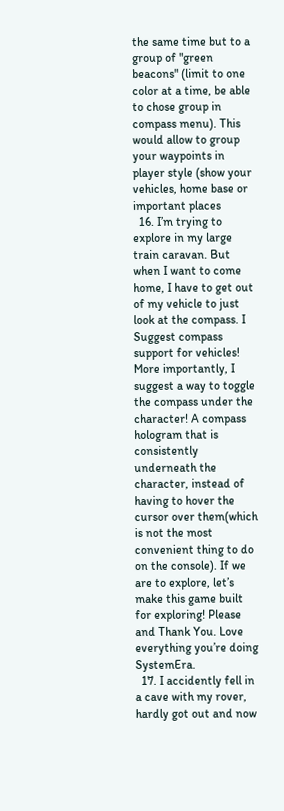the same time but to a group of "green beacons" (limit to one color at a time, be able to chose group in compass menu). This would allow to group your waypoints in player style (show your vehicles, home base or important places
  16. I’m trying to explore in my large train caravan. But when I want to come home, I have to get out of my vehicle to just look at the compass. I Suggest compass support for vehicles! More importantly, I suggest a way to toggle the compass under the character! A compass hologram that is consistently underneath the character, instead of having to hover the cursor over them(which is not the most convenient thing to do on the console). If we are to explore, let’s make this game built for exploring! Please and Thank You. Love everything you’re doing SystemEra.
  17. I accidently fell in a cave with my rover, hardly got out and now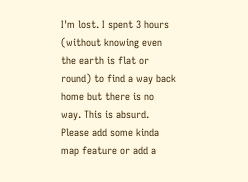I'm lost. I spent 3 hours (without knowing even the earth is flat or round) to find a way back home but there is no way. This is absurd. Please add some kinda map feature or add a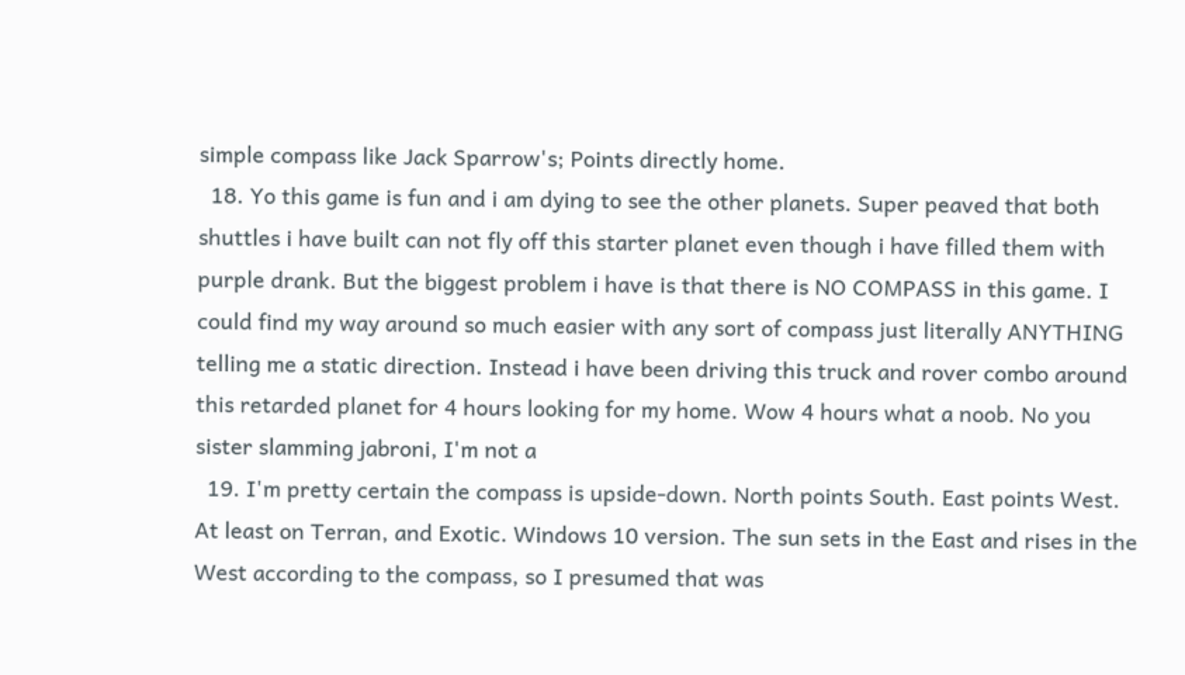simple compass like Jack Sparrow's; Points directly home.
  18. Yo this game is fun and i am dying to see the other planets. Super peaved that both shuttles i have built can not fly off this starter planet even though i have filled them with purple drank. But the biggest problem i have is that there is NO COMPASS in this game. I could find my way around so much easier with any sort of compass just literally ANYTHING telling me a static direction. Instead i have been driving this truck and rover combo around this retarded planet for 4 hours looking for my home. Wow 4 hours what a noob. No you sister slamming jabroni, I'm not a
  19. I'm pretty certain the compass is upside-down. North points South. East points West. At least on Terran, and Exotic. Windows 10 version. The sun sets in the East and rises in the West according to the compass, so I presumed that was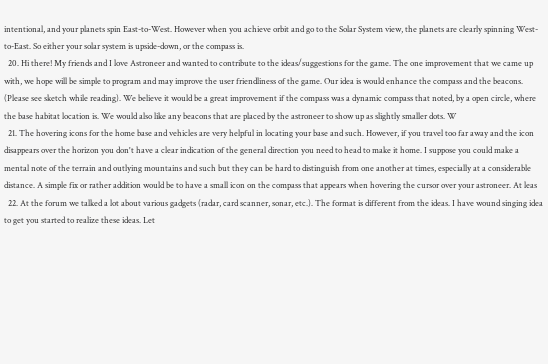intentional, and your planets spin East-to-West. However when you achieve orbit and go to the Solar System view, the planets are clearly spinning West-to-East. So either your solar system is upside-down, or the compass is.
  20. Hi there! My friends and I love Astroneer and wanted to contribute to the ideas/suggestions for the game. The one improvement that we came up with, we hope will be simple to program and may improve the user friendliness of the game. Our idea is would enhance the compass and the beacons. (Please see sketch while reading). We believe it would be a great improvement if the compass was a dynamic compass that noted, by a open circle, where the base habitat location is. We would also like any beacons that are placed by the astroneer to show up as slightly smaller dots. W
  21. The hovering icons for the home base and vehicles are very helpful in locating your base and such. However, if you travel too far away and the icon disappears over the horizon you don't have a clear indication of the general direction you need to head to make it home. I suppose you could make a mental note of the terrain and outlying mountains and such but they can be hard to distinguish from one another at times, especially at a considerable distance. A simple fix or rather addition would be to have a small icon on the compass that appears when hovering the cursor over your astroneer. At leas
  22. At the forum we talked a lot about various gadgets (radar, card scanner, sonar, etc.). The format is different from the ideas. I have wound singing idea to get you started to realize these ideas. Let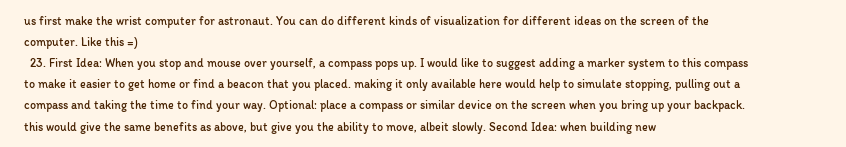us first make the wrist computer for astronaut. You can do different kinds of visualization for different ideas on the screen of the computer. Like this =)
  23. First Idea: When you stop and mouse over yourself, a compass pops up. I would like to suggest adding a marker system to this compass to make it easier to get home or find a beacon that you placed. making it only available here would help to simulate stopping, pulling out a compass and taking the time to find your way. Optional: place a compass or similar device on the screen when you bring up your backpack. this would give the same benefits as above, but give you the ability to move, albeit slowly. Second Idea: when building new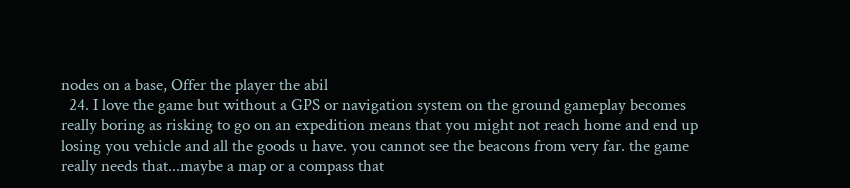nodes on a base, Offer the player the abil
  24. I love the game but without a GPS or navigation system on the ground gameplay becomes really boring as risking to go on an expedition means that you might not reach home and end up losing you vehicle and all the goods u have. you cannot see the beacons from very far. the game really needs that...maybe a map or a compass that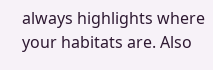always highlights where your habitats are. Also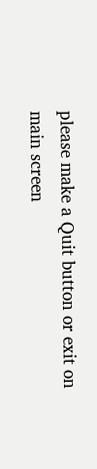please make a Quit button or exit on main screen